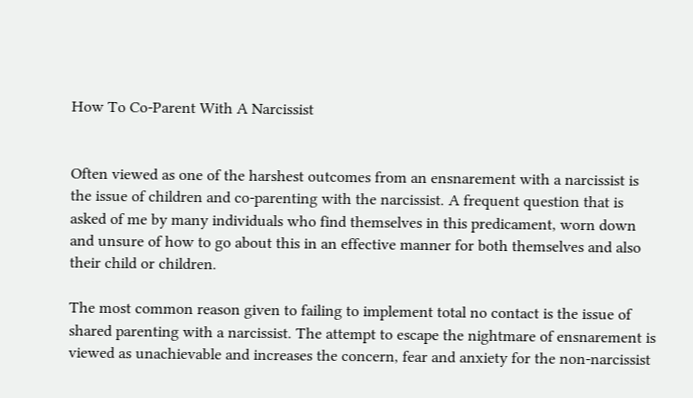How To Co-Parent With A Narcissist


Often viewed as one of the harshest outcomes from an ensnarement with a narcissist is the issue of children and co-parenting with the narcissist. A frequent question that is asked of me by many individuals who find themselves in this predicament, worn down and unsure of how to go about this in an effective manner for both themselves and also their child or children.

The most common reason given to failing to implement total no contact is the issue of shared parenting with a narcissist. The attempt to escape the nightmare of ensnarement is viewed as unachievable and increases the concern, fear and anxiety for the non-narcissist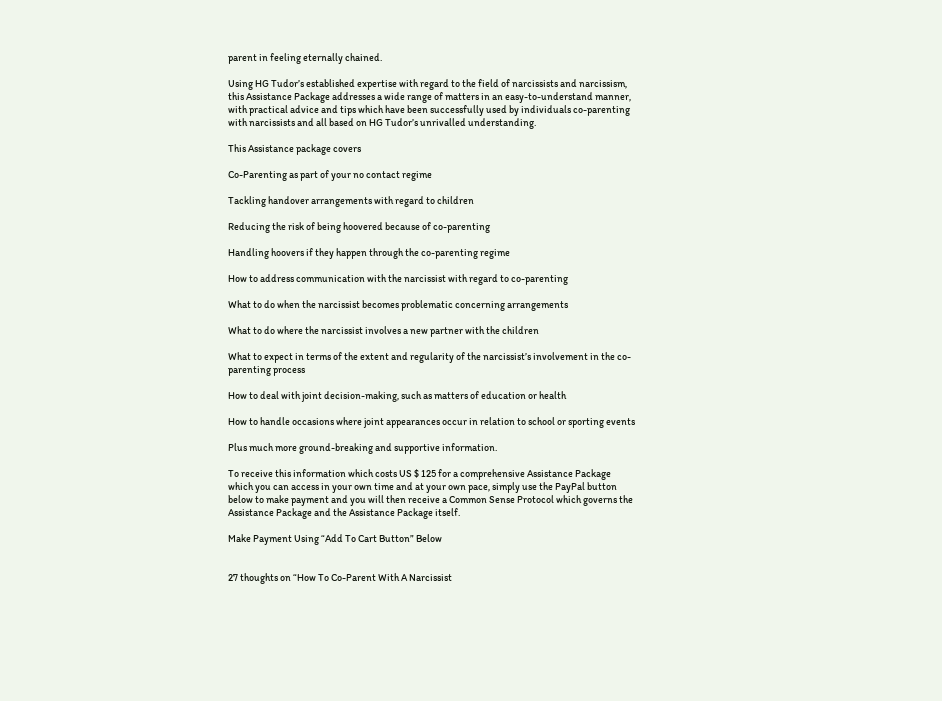parent in feeling eternally chained.

Using HG Tudor’s established expertise with regard to the field of narcissists and narcissism, this Assistance Package addresses a wide range of matters in an easy-to-understand manner, with practical advice and tips which have been successfully used by individuals co-parenting with narcissists and all based on HG Tudor’s unrivalled understanding.

This Assistance package covers

Co-Parenting as part of your no contact regime

Tackling handover arrangements with regard to children

Reducing the risk of being hoovered because of co-parenting

Handling hoovers if they happen through the co-parenting regime

How to address communication with the narcissist with regard to co-parenting

What to do when the narcissist becomes problematic concerning arrangements

What to do where the narcissist involves a new partner with the children

What to expect in terms of the extent and regularity of the narcissist’s involvement in the co-parenting process

How to deal with joint decision-making, such as matters of education or health

How to handle occasions where joint appearances occur in relation to school or sporting events

Plus much more ground-breaking and supportive information.

To receive this information which costs US $ 125 for a comprehensive Assistance Package which you can access in your own time and at your own pace, simply use the PayPal button below to make payment and you will then receive a Common Sense Protocol which governs the Assistance Package and the Assistance Package itself.

Make Payment Using “Add To Cart Button” Below


27 thoughts on “How To Co-Parent With A Narcissist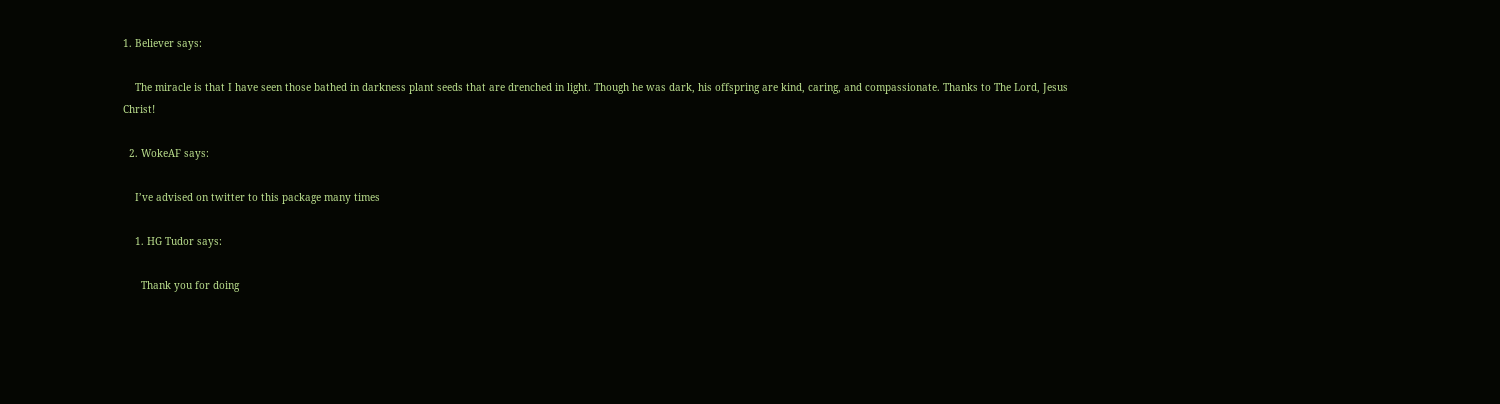1. Believer says:

    The miracle is that I have seen those bathed in darkness plant seeds that are drenched in light. Though he was dark, his offspring are kind, caring, and compassionate. Thanks to The Lord, Jesus Christ!

  2. WokeAF says:

    I’ve advised on twitter to this package many times

    1. HG Tudor says:

      Thank you for doing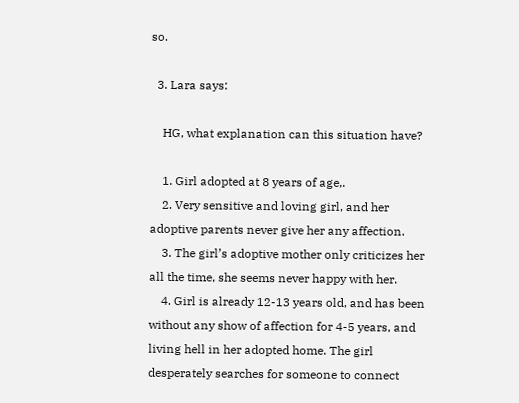so.

  3. Lara says:

    HG, what explanation can this situation have?

    1. Girl adopted at 8 years of age,.
    2. Very sensitive and loving girl, and her adoptive parents never give her any affection.
    3. The girl’s adoptive mother only criticizes her all the time, she seems never happy with her.
    4. Girl is already 12-13 years old, and has been without any show of affection for 4-5 years, and living hell in her adopted home. The girl desperately searches for someone to connect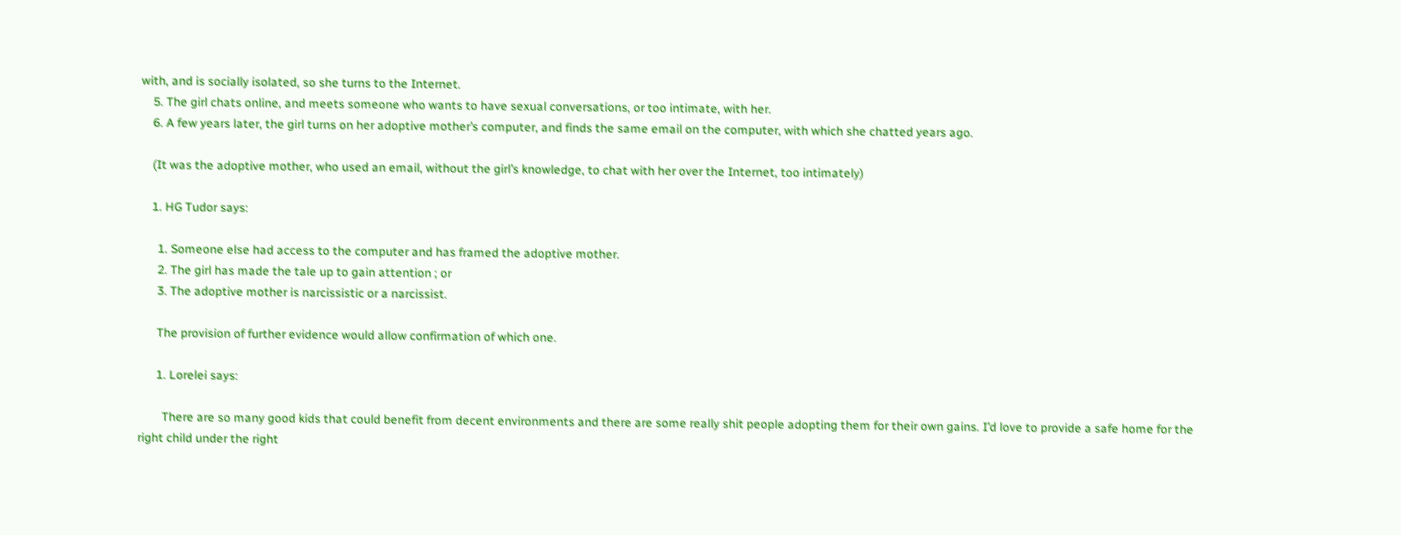with, and is socially isolated, so she turns to the Internet.
    5. The girl chats online, and meets someone who wants to have sexual conversations, or too intimate, with her.
    6. A few years later, the girl turns on her adoptive mother’s computer, and finds the same email on the computer, with which she chatted years ago.

    (It was the adoptive mother, who used an email, without the girl’s knowledge, to chat with her over the Internet, too intimately)

    1. HG Tudor says:

      1. Someone else had access to the computer and has framed the adoptive mother.
      2. The girl has made the tale up to gain attention ; or
      3. The adoptive mother is narcissistic or a narcissist.

      The provision of further evidence would allow confirmation of which one.

      1. Lorelei says:

        There are so many good kids that could benefit from decent environments and there are some really shit people adopting them for their own gains. I’d love to provide a safe home for the right child under the right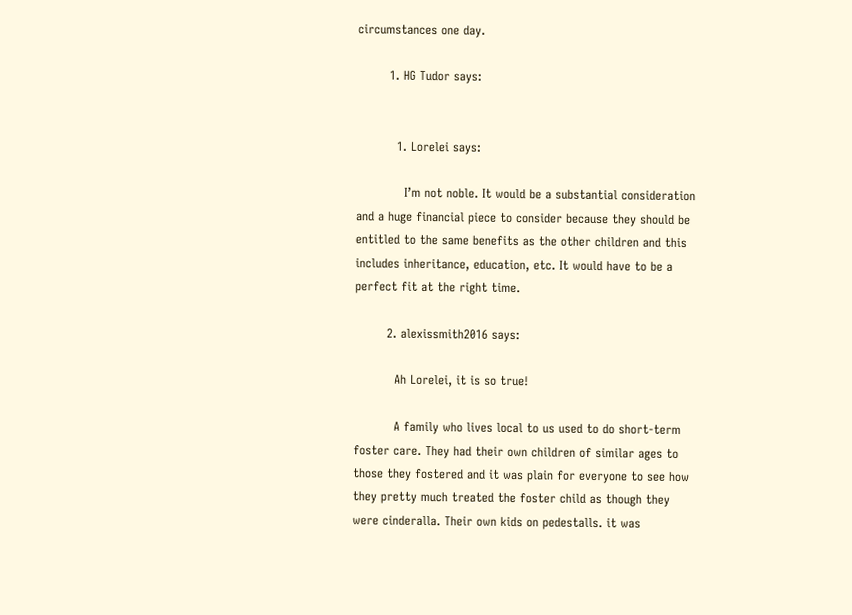circumstances one day.

        1. HG Tudor says:


          1. Lorelei says:

            I’m not noble. It would be a substantial consideration and a huge financial piece to consider because they should be entitled to the same benefits as the other children and this includes inheritance, education, etc. It would have to be a perfect fit at the right time.

        2. alexissmith2016 says:

          Ah Lorelei, it is so true!

          A family who lives local to us used to do short-term foster care. They had their own children of similar ages to those they fostered and it was plain for everyone to see how they pretty much treated the foster child as though they were cinderalla. Their own kids on pedestalls. it was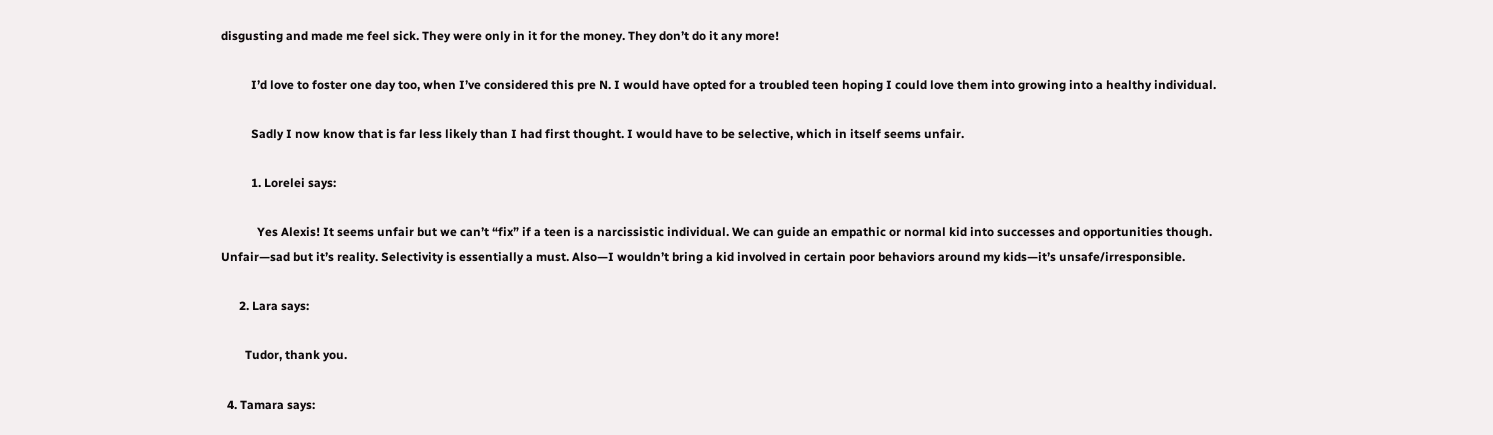disgusting and made me feel sick. They were only in it for the money. They don’t do it any more!

          I’d love to foster one day too, when I’ve considered this pre N. I would have opted for a troubled teen hoping I could love them into growing into a healthy individual.

          Sadly I now know that is far less likely than I had first thought. I would have to be selective, which in itself seems unfair.

          1. Lorelei says:

            Yes Alexis! It seems unfair but we can’t “fix” if a teen is a narcissistic individual. We can guide an empathic or normal kid into successes and opportunities though. Unfair—sad but it’s reality. Selectivity is essentially a must. Also—I wouldn’t bring a kid involved in certain poor behaviors around my kids—it’s unsafe/irresponsible.

      2. Lara says:

        Tudor, thank you.

  4. Tamara says: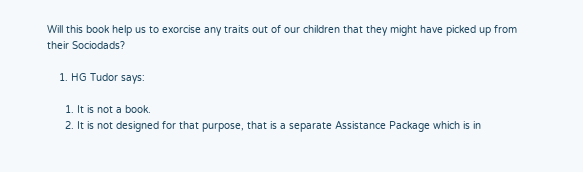Will this book help us to exorcise any traits out of our children that they might have picked up from their Sociodads?

    1. HG Tudor says:

      1. It is not a book.
      2. It is not designed for that purpose, that is a separate Assistance Package which is in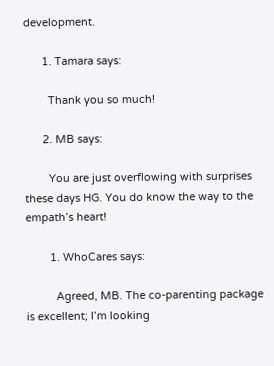development.

      1. Tamara says:

        Thank you so much!

      2. MB says:

        You are just overflowing with surprises these days HG. You do know the way to the empath’s heart!

        1. WhoCares says:

          Agreed, MB. The co-parenting package is excellent; I’m looking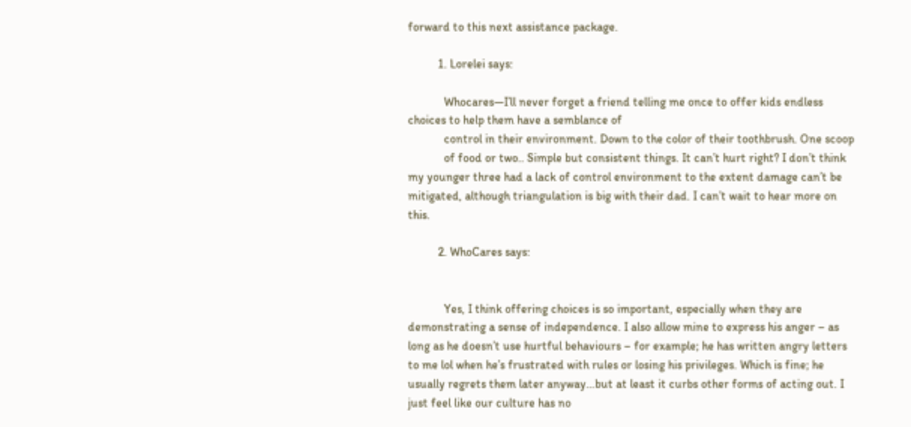forward to this next assistance package.

          1. Lorelei says:

            Whocares—I’ll never forget a friend telling me once to offer kids endless choices to help them have a semblance of
            control in their environment. Down to the color of their toothbrush. One scoop
            of food or two.. Simple but consistent things. It can’t hurt right? I don’t think my younger three had a lack of control environment to the extent damage can’t be mitigated, although triangulation is big with their dad. I can’t wait to hear more on this.

          2. WhoCares says:


            Yes, I think offering choices is so important, especially when they are demonstrating a sense of independence. I also allow mine to express his anger – as long as he doesn’t use hurtful behaviours – for example; he has written angry letters to me lol when he’s frustrated with rules or losing his privileges. Which is fine; he usually regrets them later anyway…but at least it curbs other forms of acting out. I just feel like our culture has no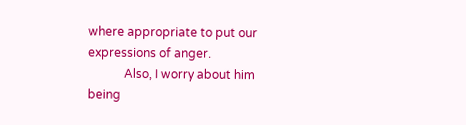where appropriate to put our expressions of anger.
            Also, I worry about him being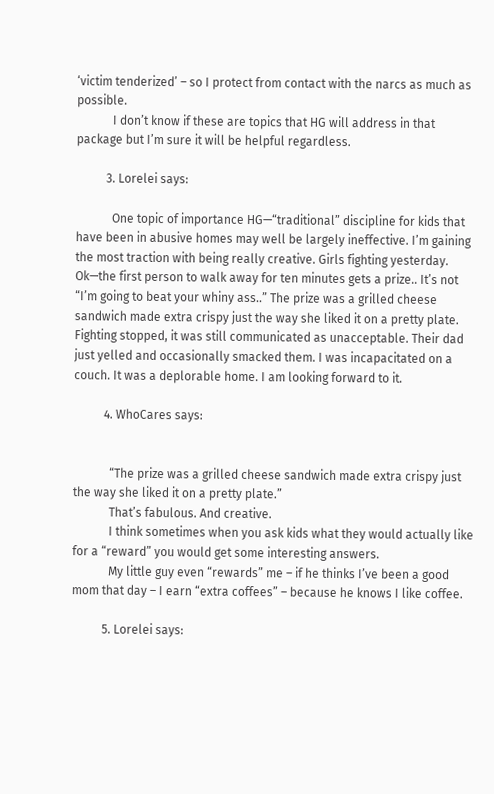‘victim tenderized’ – so I protect from contact with the narcs as much as possible.
            I don’t know if these are topics that HG will address in that package but I’m sure it will be helpful regardless.

          3. Lorelei says:

            One topic of importance HG—“traditional” discipline for kids that have been in abusive homes may well be largely ineffective. I’m gaining the most traction with being really creative. Girls fighting yesterday. Ok—the first person to walk away for ten minutes gets a prize.. It’s not “I’m going to beat your whiny ass..” The prize was a grilled cheese sandwich made extra crispy just the way she liked it on a pretty plate. Fighting stopped, it was still communicated as unacceptable. Their dad just yelled and occasionally smacked them. I was incapacitated on a couch. It was a deplorable home. I am looking forward to it.

          4. WhoCares says:


            “The prize was a grilled cheese sandwich made extra crispy just the way she liked it on a pretty plate.”
            That’s fabulous. And creative.
            I think sometimes when you ask kids what they would actually like for a “reward” you would get some interesting answers.
            My little guy even “rewards” me – if he thinks I’ve been a good mom that day – I earn “extra coffees” – because he knows I like coffee.

          5. Lorelei says: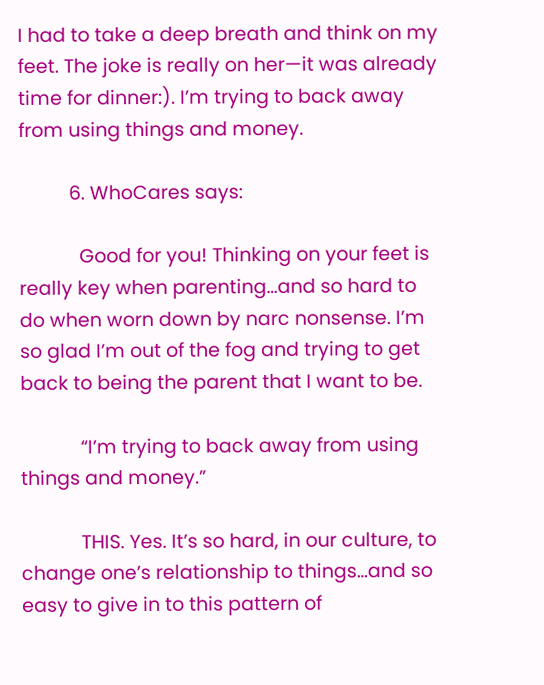I had to take a deep breath and think on my feet. The joke is really on her—it was already time for dinner:). I’m trying to back away from using things and money.

          6. WhoCares says:

            Good for you! Thinking on your feet is really key when parenting…and so hard to do when worn down by narc nonsense. I’m so glad I’m out of the fog and trying to get back to being the parent that I want to be.

            “I’m trying to back away from using things and money.”

            THIS. Yes. It’s so hard, in our culture, to change one’s relationship to things…and so easy to give in to this pattern of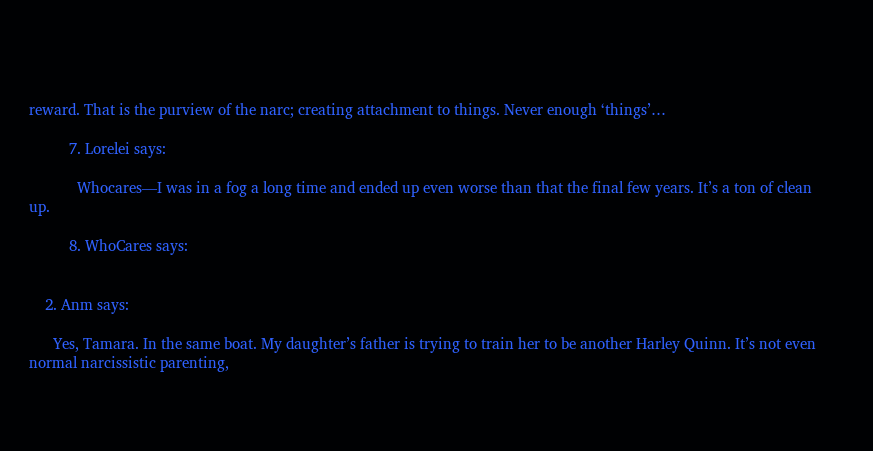reward. That is the purview of the narc; creating attachment to things. Never enough ‘things’…

          7. Lorelei says:

            Whocares—I was in a fog a long time and ended up even worse than that the final few years. It’s a ton of clean up.

          8. WhoCares says:


    2. Anm says:

      Yes, Tamara. In the same boat. My daughter’s father is trying to train her to be another Harley Quinn. It’s not even normal narcissistic parenting,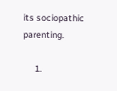its sociopathic parenting.

      1.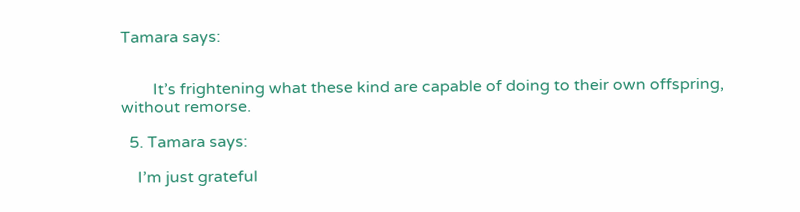Tamara says:


        It’s frightening what these kind are capable of doing to their own offspring, without remorse.

  5. Tamara says:

    I’m just grateful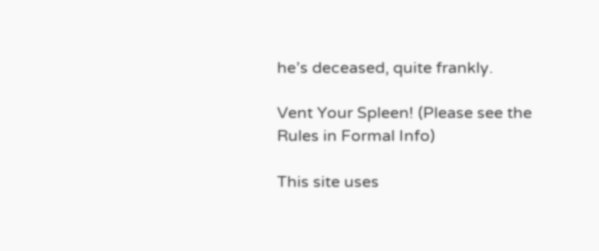he’s deceased, quite frankly.

Vent Your Spleen! (Please see the Rules in Formal Info)

This site uses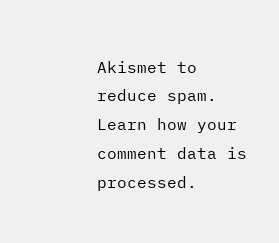Akismet to reduce spam. Learn how your comment data is processed.